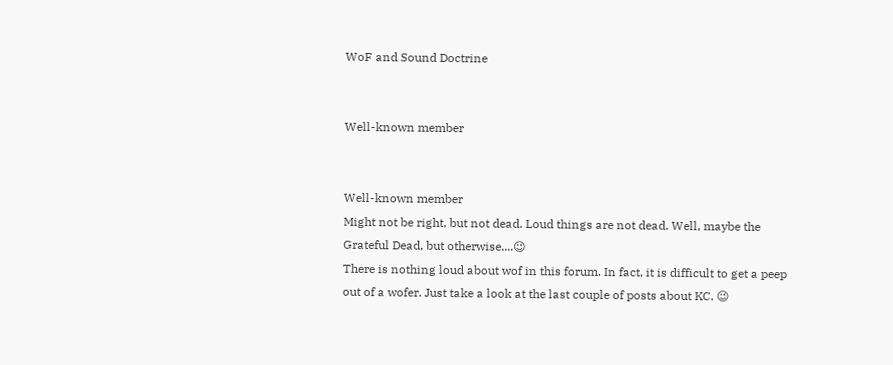WoF and Sound Doctrine


Well-known member


Well-known member
Might not be right, but not dead. Loud things are not dead. Well, maybe the Grateful Dead, but otherwise....😉
There is nothing loud about wof in this forum. In fact, it is difficult to get a peep out of a wofer. Just take a look at the last couple of posts about KC. 😉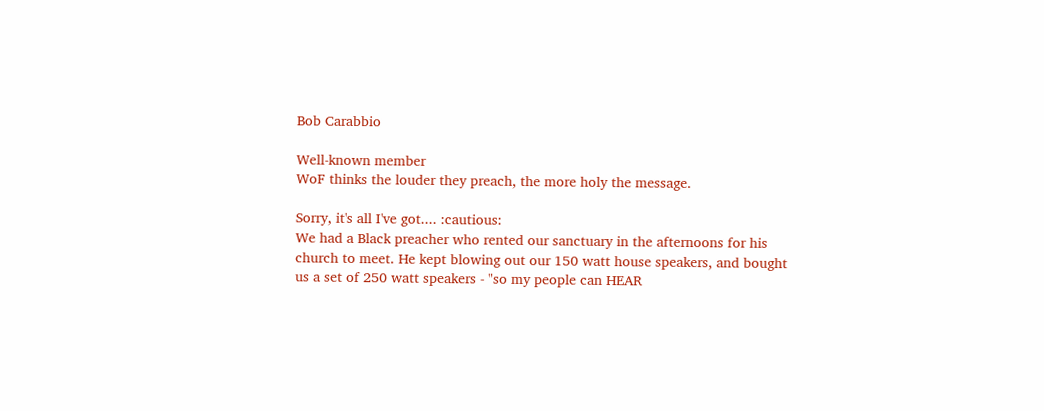Bob Carabbio

Well-known member
WoF thinks the louder they preach, the more holy the message.

Sorry, it's all I've got.... :cautious:
We had a Black preacher who rented our sanctuary in the afternoons for his church to meet. He kept blowing out our 150 watt house speakers, and bought us a set of 250 watt speakers - "so my people can HEAR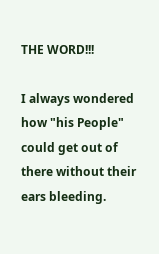THE WORD!!!

I always wondered how "his People" could get out of there without their ears bleeding.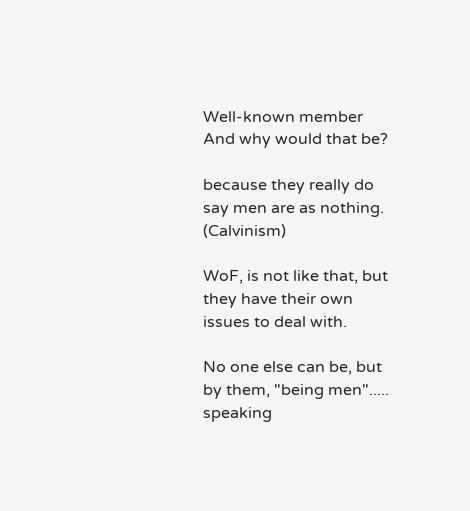Well-known member
And why would that be?

because they really do say men are as nothing. (Calvinism)

WoF, is not like that, but they have their own issues to deal with.

No one else can be, but by them, "being men"..... speaking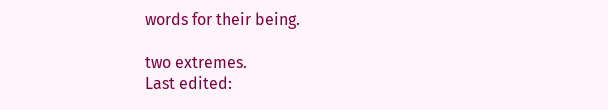words for their being.

two extremes.
Last edited: